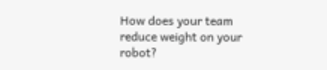How does your team reduce weight on your robot?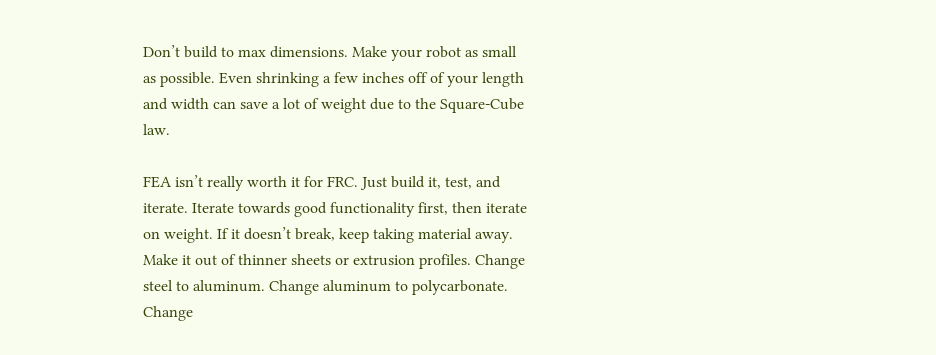Don’t build to max dimensions. Make your robot as small as possible. Even shrinking a few inches off of your length and width can save a lot of weight due to the Square-Cube law.

FEA isn’t really worth it for FRC. Just build it, test, and iterate. Iterate towards good functionality first, then iterate on weight. If it doesn’t break, keep taking material away. Make it out of thinner sheets or extrusion profiles. Change steel to aluminum. Change aluminum to polycarbonate. Change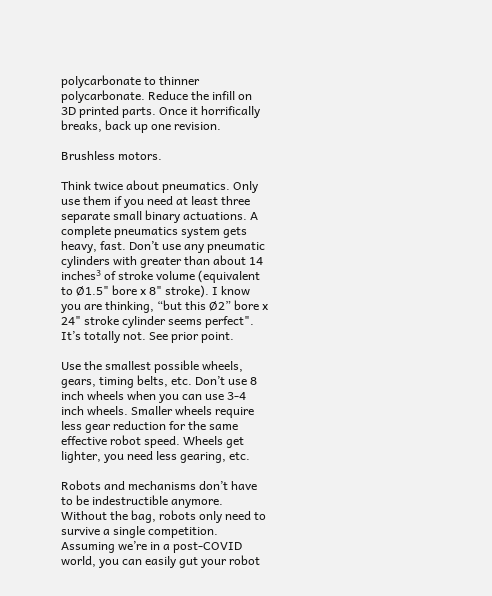polycarbonate to thinner polycarbonate. Reduce the infill on 3D printed parts. Once it horrifically breaks, back up one revision.

Brushless motors.

Think twice about pneumatics. Only use them if you need at least three separate small binary actuations. A complete pneumatics system gets heavy, fast. Don’t use any pneumatic cylinders with greater than about 14 inches³ of stroke volume (equivalent to Ø1.5" bore x 8" stroke). I know you are thinking, “but this Ø2” bore x 24" stroke cylinder seems perfect". It’s totally not. See prior point.

Use the smallest possible wheels, gears, timing belts, etc. Don’t use 8 inch wheels when you can use 3-4 inch wheels. Smaller wheels require less gear reduction for the same effective robot speed. Wheels get lighter, you need less gearing, etc.

Robots and mechanisms don’t have to be indestructible anymore. Without the bag, robots only need to survive a single competition. Assuming we’re in a post-COVID world, you can easily gut your robot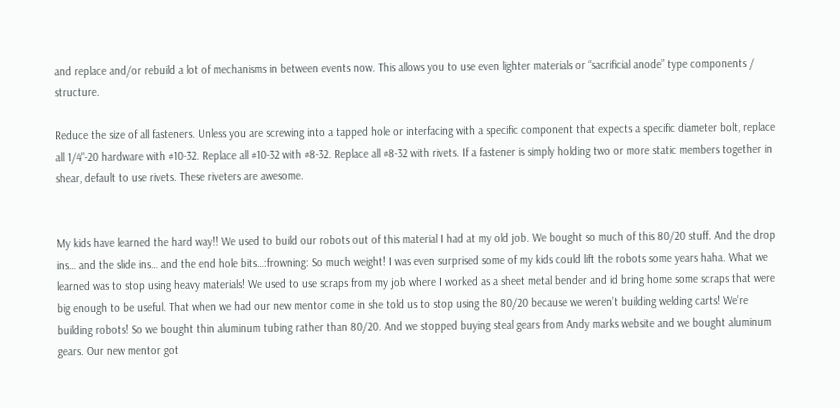and replace and/or rebuild a lot of mechanisms in between events now. This allows you to use even lighter materials or “sacrificial anode” type components / structure.

Reduce the size of all fasteners. Unless you are screwing into a tapped hole or interfacing with a specific component that expects a specific diameter bolt, replace all 1/4"-20 hardware with #10-32. Replace all #10-32 with #8-32. Replace all #8-32 with rivets. If a fastener is simply holding two or more static members together in shear, default to use rivets. These riveters are awesome.


My kids have learned the hard way!! We used to build our robots out of this material I had at my old job. We bought so much of this 80/20 stuff. And the drop ins… and the slide ins… and the end hole bits…:frowning: So much weight! I was even surprised some of my kids could lift the robots some years haha. What we learned was to stop using heavy materials! We used to use scraps from my job where I worked as a sheet metal bender and id bring home some scraps that were big enough to be useful. That when we had our new mentor come in she told us to stop using the 80/20 because we weren’t building welding carts! We’re building robots! So we bought thin aluminum tubing rather than 80/20. And we stopped buying steal gears from Andy marks website and we bought aluminum gears. Our new mentor got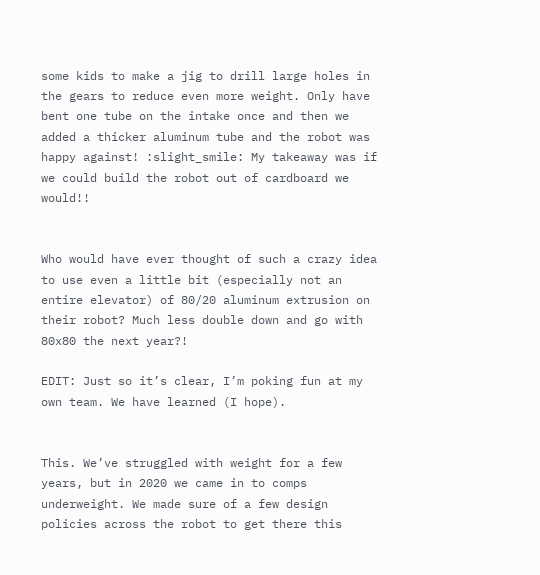some kids to make a jig to drill large holes in the gears to reduce even more weight. Only have bent one tube on the intake once and then we added a thicker aluminum tube and the robot was happy against! :slight_smile: My takeaway was if we could build the robot out of cardboard we would!!


Who would have ever thought of such a crazy idea to use even a little bit (especially not an entire elevator) of 80/20 aluminum extrusion on their robot? Much less double down and go with 80x80 the next year?!

EDIT: Just so it’s clear, I’m poking fun at my own team. We have learned (I hope).


This. We’ve struggled with weight for a few years, but in 2020 we came in to comps underweight. We made sure of a few design policies across the robot to get there this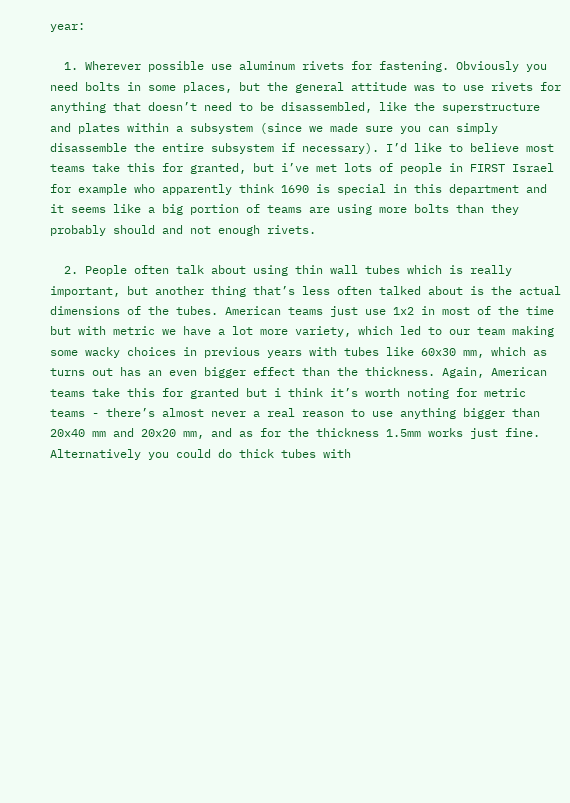year:

  1. Wherever possible use aluminum rivets for fastening. Obviously you need bolts in some places, but the general attitude was to use rivets for anything that doesn’t need to be disassembled, like the superstructure and plates within a subsystem (since we made sure you can simply disassemble the entire subsystem if necessary). I’d like to believe most teams take this for granted, but i’ve met lots of people in FIRST Israel for example who apparently think 1690 is special in this department and it seems like a big portion of teams are using more bolts than they probably should and not enough rivets.

  2. People often talk about using thin wall tubes which is really important, but another thing that’s less often talked about is the actual dimensions of the tubes. American teams just use 1x2 in most of the time but with metric we have a lot more variety, which led to our team making some wacky choices in previous years with tubes like 60x30 mm, which as turns out has an even bigger effect than the thickness. Again, American teams take this for granted but i think it’s worth noting for metric teams - there’s almost never a real reason to use anything bigger than 20x40 mm and 20x20 mm, and as for the thickness 1.5mm works just fine. Alternatively you could do thick tubes with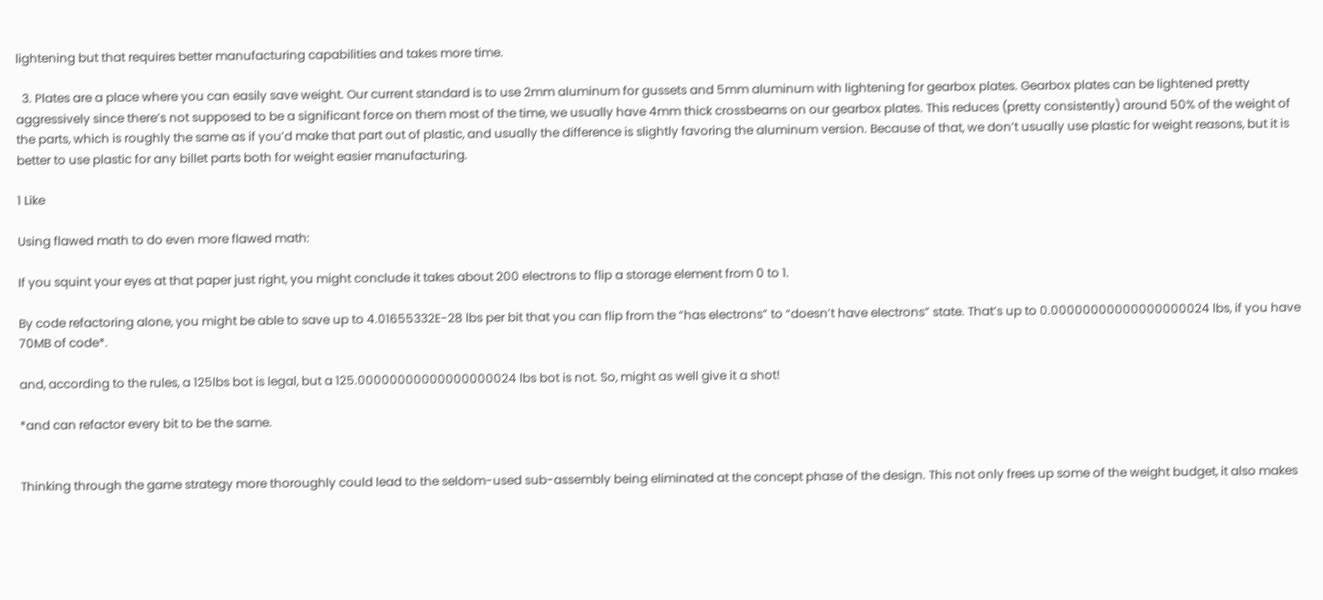lightening but that requires better manufacturing capabilities and takes more time.

  3. Plates are a place where you can easily save weight. Our current standard is to use 2mm aluminum for gussets and 5mm aluminum with lightening for gearbox plates. Gearbox plates can be lightened pretty aggressively since there’s not supposed to be a significant force on them most of the time, we usually have 4mm thick crossbeams on our gearbox plates. This reduces (pretty consistently) around 50% of the weight of the parts, which is roughly the same as if you’d make that part out of plastic, and usually the difference is slightly favoring the aluminum version. Because of that, we don’t usually use plastic for weight reasons, but it is better to use plastic for any billet parts both for weight easier manufacturing.

1 Like

Using flawed math to do even more flawed math:

If you squint your eyes at that paper just right, you might conclude it takes about 200 electrons to flip a storage element from 0 to 1.

By code refactoring alone, you might be able to save up to 4.01655332E-28 lbs per bit that you can flip from the “has electrons” to “doesn’t have electrons” state. That’s up to 0.00000000000000000024 lbs, if you have 70MB of code*.

and, according to the rules, a 125lbs bot is legal, but a 125.00000000000000000024 lbs bot is not. So, might as well give it a shot!

*and can refactor every bit to be the same.


Thinking through the game strategy more thoroughly could lead to the seldom-used sub-assembly being eliminated at the concept phase of the design. This not only frees up some of the weight budget, it also makes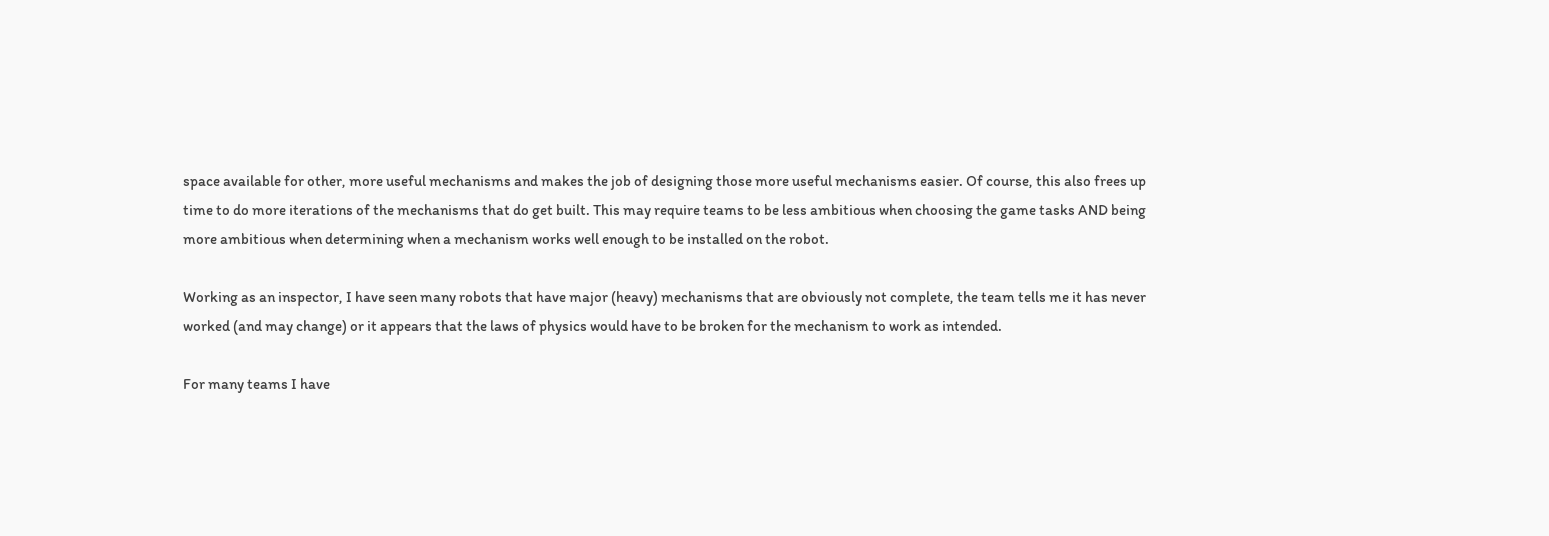space available for other, more useful mechanisms and makes the job of designing those more useful mechanisms easier. Of course, this also frees up time to do more iterations of the mechanisms that do get built. This may require teams to be less ambitious when choosing the game tasks AND being more ambitious when determining when a mechanism works well enough to be installed on the robot.

Working as an inspector, I have seen many robots that have major (heavy) mechanisms that are obviously not complete, the team tells me it has never worked (and may change) or it appears that the laws of physics would have to be broken for the mechanism to work as intended.

For many teams I have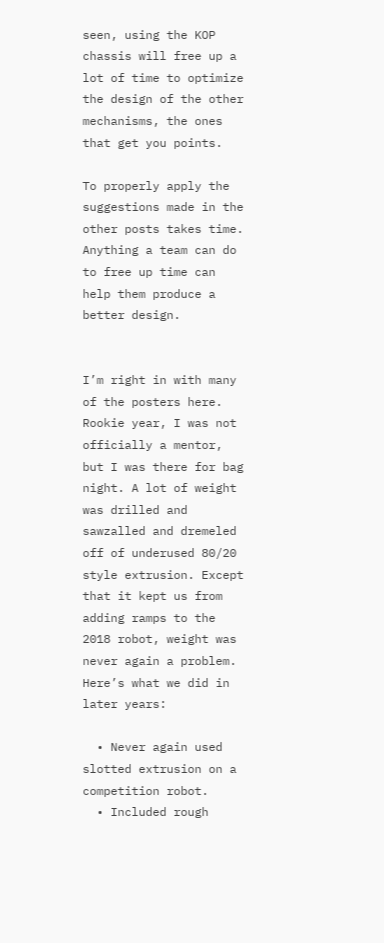seen, using the KOP chassis will free up a lot of time to optimize the design of the other mechanisms, the ones that get you points.

To properly apply the suggestions made in the other posts takes time. Anything a team can do to free up time can help them produce a better design.


I’m right in with many of the posters here. Rookie year, I was not officially a mentor, but I was there for bag night. A lot of weight was drilled and sawzalled and dremeled off of underused 80/20 style extrusion. Except that it kept us from adding ramps to the 2018 robot, weight was never again a problem. Here’s what we did in later years:

  • Never again used slotted extrusion on a competition robot.
  • Included rough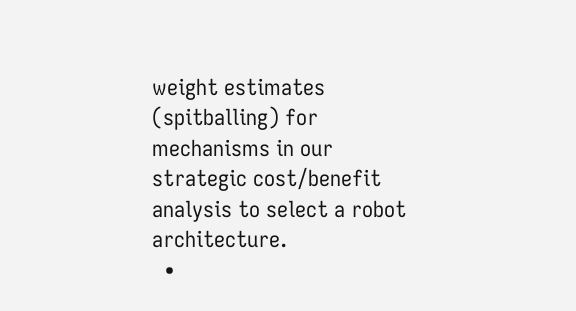weight estimates (spitballing) for mechanisms in our strategic cost/benefit analysis to select a robot architecture.
  •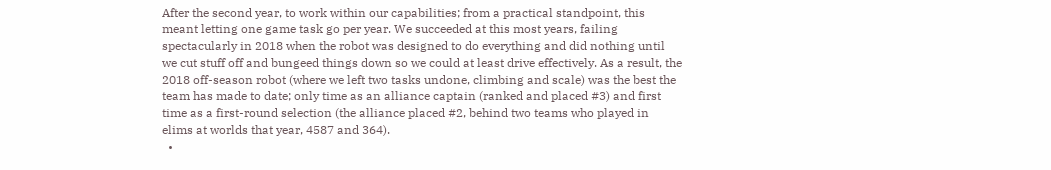After the second year, to work within our capabilities; from a practical standpoint, this meant letting one game task go per year. We succeeded at this most years, failing spectacularly in 2018 when the robot was designed to do everything and did nothing until we cut stuff off and bungeed things down so we could at least drive effectively. As a result, the 2018 off-season robot (where we left two tasks undone, climbing and scale) was the best the team has made to date; only time as an alliance captain (ranked and placed #3) and first time as a first-round selection (the alliance placed #2, behind two teams who played in elims at worlds that year, 4587 and 364).
  •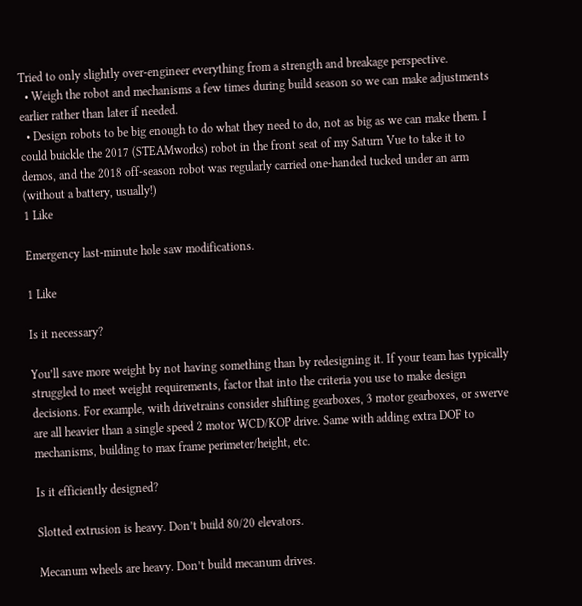Tried to only slightly over-engineer everything from a strength and breakage perspective.
  • Weigh the robot and mechanisms a few times during build season so we can make adjustments earlier rather than later if needed.
  • Design robots to be big enough to do what they need to do, not as big as we can make them. I could buickle the 2017 (STEAMworks) robot in the front seat of my Saturn Vue to take it to demos, and the 2018 off-season robot was regularly carried one-handed tucked under an arm (without a battery, usually!)
1 Like

Emergency last-minute hole saw modifications.

1 Like

Is it necessary?

You’ll save more weight by not having something than by redesigning it. If your team has typically struggled to meet weight requirements, factor that into the criteria you use to make design decisions. For example, with drivetrains consider shifting gearboxes, 3 motor gearboxes, or swerve are all heavier than a single speed 2 motor WCD/KOP drive. Same with adding extra DOF to mechanisms, building to max frame perimeter/height, etc.

Is it efficiently designed?

Slotted extrusion is heavy. Don’t build 80/20 elevators.

Mecanum wheels are heavy. Don’t build mecanum drives.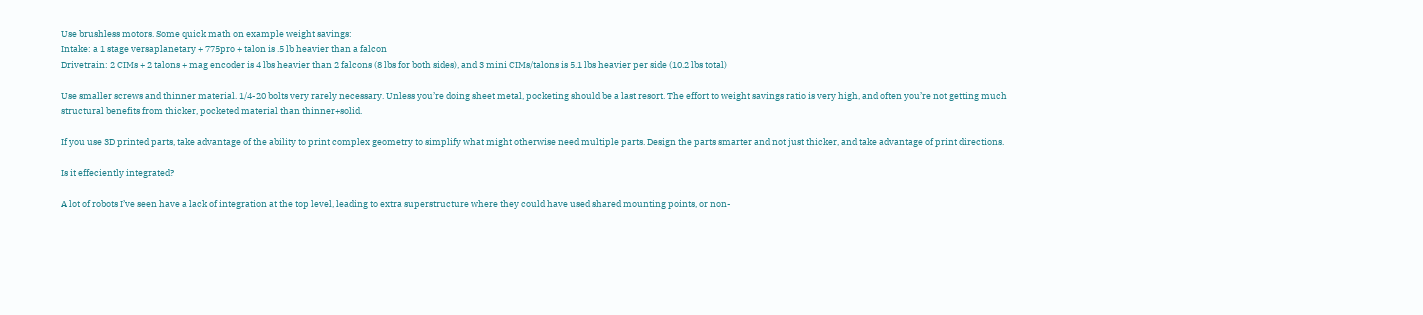Use brushless motors. Some quick math on example weight savings:
Intake: a 1 stage versaplanetary + 775pro + talon is .5 lb heavier than a falcon
Drivetrain: 2 CIMs + 2 talons + mag encoder is 4 lbs heavier than 2 falcons (8 lbs for both sides), and 3 mini CIMs/talons is 5.1 lbs heavier per side (10.2 lbs total)

Use smaller screws and thinner material. 1/4-20 bolts very rarely necessary. Unless you’re doing sheet metal, pocketing should be a last resort. The effort to weight savings ratio is very high, and often you’re not getting much structural benefits from thicker, pocketed material than thinner+solid.

If you use 3D printed parts, take advantage of the ability to print complex geometry to simplify what might otherwise need multiple parts. Design the parts smarter and not just thicker, and take advantage of print directions.

Is it effeciently integrated?

A lot of robots I’ve seen have a lack of integration at the top level, leading to extra superstructure where they could have used shared mounting points, or non-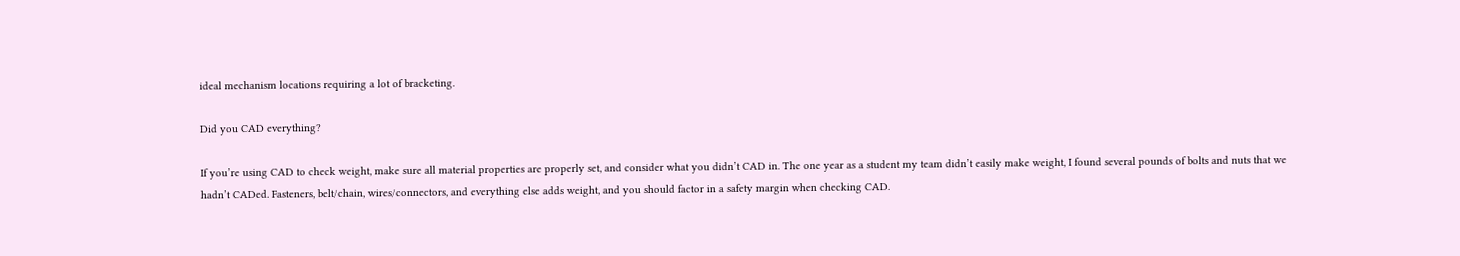ideal mechanism locations requiring a lot of bracketing.

Did you CAD everything?

If you’re using CAD to check weight, make sure all material properties are properly set, and consider what you didn’t CAD in. The one year as a student my team didn’t easily make weight, I found several pounds of bolts and nuts that we hadn’t CADed. Fasteners, belt/chain, wires/connectors, and everything else adds weight, and you should factor in a safety margin when checking CAD.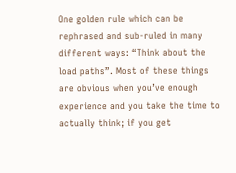One golden rule which can be rephrased and sub-ruled in many different ways: “Think about the load paths”. Most of these things are obvious when you’ve enough experience and you take the time to actually think; if you get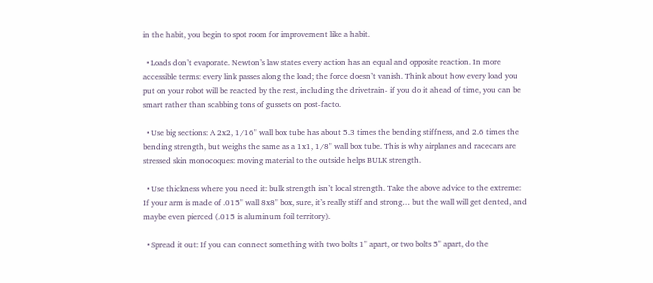in the habit, you begin to spot room for improvement like a habit.

  • Loads don’t evaporate. Newton’s law states every action has an equal and opposite reaction. In more accessible terms: every link passes along the load; the force doesn’t vanish. Think about how every load you put on your robot will be reacted by the rest, including the drivetrain- if you do it ahead of time, you can be smart rather than scabbing tons of gussets on post-facto.

  • Use big sections: A 2x2, 1/16" wall box tube has about 5.3 times the bending stiffness, and 2.6 times the bending strength, but weighs the same as a 1x1, 1/8" wall box tube. This is why airplanes and racecars are stressed skin monocoques: moving material to the outside helps BULK strength.

  • Use thickness where you need it: bulk strength isn’t local strength. Take the above advice to the extreme: If your arm is made of .015" wall 8x8" box, sure, it’s really stiff and strong… but the wall will get dented, and maybe even pierced (.015 is aluminum foil territory).

  • Spread it out: If you can connect something with two bolts 1" apart, or two bolts 5" apart, do the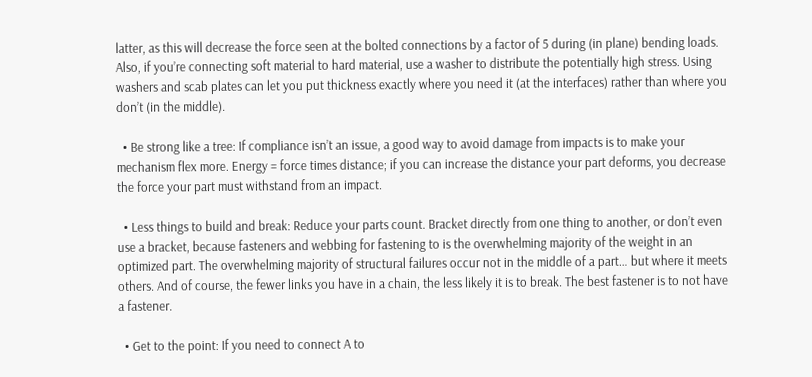latter, as this will decrease the force seen at the bolted connections by a factor of 5 during (in plane) bending loads. Also, if you’re connecting soft material to hard material, use a washer to distribute the potentially high stress. Using washers and scab plates can let you put thickness exactly where you need it (at the interfaces) rather than where you don’t (in the middle).

  • Be strong like a tree: If compliance isn’t an issue, a good way to avoid damage from impacts is to make your mechanism flex more. Energy = force times distance; if you can increase the distance your part deforms, you decrease the force your part must withstand from an impact.

  • Less things to build and break: Reduce your parts count. Bracket directly from one thing to another, or don’t even use a bracket, because fasteners and webbing for fastening to is the overwhelming majority of the weight in an optimized part. The overwhelming majority of structural failures occur not in the middle of a part… but where it meets others. And of course, the fewer links you have in a chain, the less likely it is to break. The best fastener is to not have a fastener.

  • Get to the point: If you need to connect A to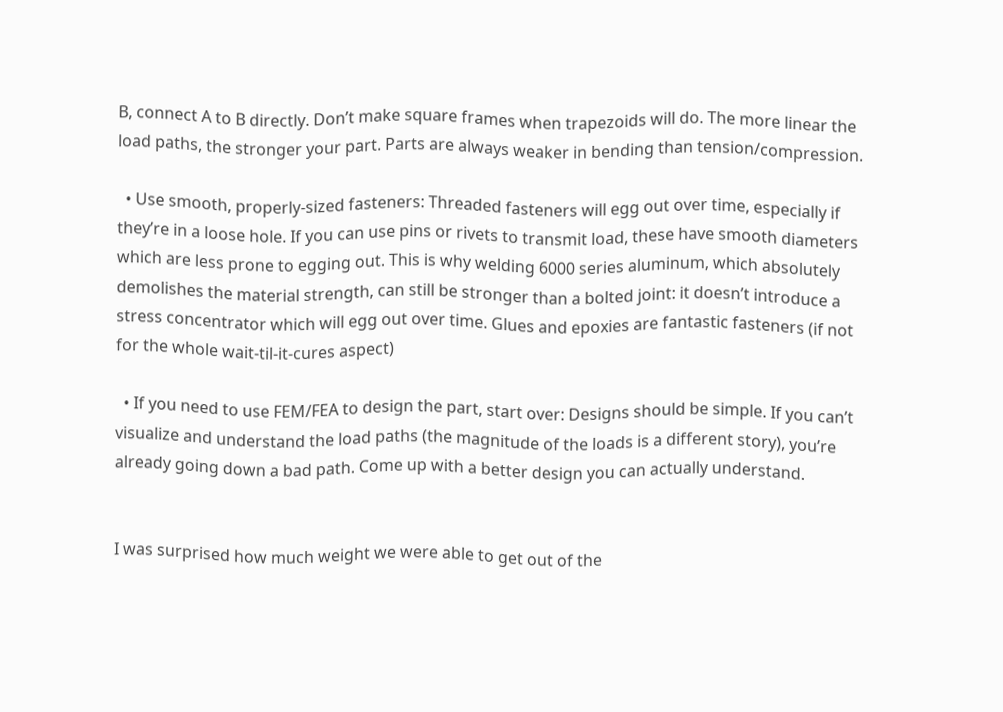B, connect A to B directly. Don’t make square frames when trapezoids will do. The more linear the load paths, the stronger your part. Parts are always weaker in bending than tension/compression.

  • Use smooth, properly-sized fasteners: Threaded fasteners will egg out over time, especially if they’re in a loose hole. If you can use pins or rivets to transmit load, these have smooth diameters which are less prone to egging out. This is why welding 6000 series aluminum, which absolutely demolishes the material strength, can still be stronger than a bolted joint: it doesn’t introduce a stress concentrator which will egg out over time. Glues and epoxies are fantastic fasteners (if not for the whole wait-til-it-cures aspect)

  • If you need to use FEM/FEA to design the part, start over: Designs should be simple. If you can’t visualize and understand the load paths (the magnitude of the loads is a different story), you’re already going down a bad path. Come up with a better design you can actually understand.


I was surprised how much weight we were able to get out of the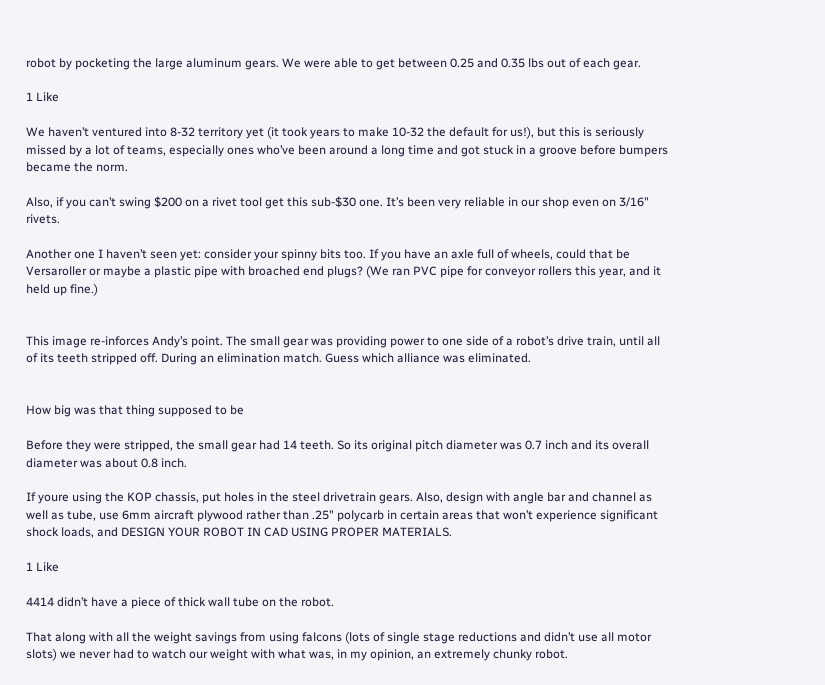robot by pocketing the large aluminum gears. We were able to get between 0.25 and 0.35 lbs out of each gear.

1 Like

We haven’t ventured into 8-32 territory yet (it took years to make 10-32 the default for us!), but this is seriously missed by a lot of teams, especially ones who’ve been around a long time and got stuck in a groove before bumpers became the norm.

Also, if you can’t swing $200 on a rivet tool get this sub-$30 one. It’s been very reliable in our shop even on 3/16" rivets.

Another one I haven’t seen yet: consider your spinny bits too. If you have an axle full of wheels, could that be Versaroller or maybe a plastic pipe with broached end plugs? (We ran PVC pipe for conveyor rollers this year, and it held up fine.)


This image re-inforces Andy’s point. The small gear was providing power to one side of a robot’s drive train, until all of its teeth stripped off. During an elimination match. Guess which alliance was eliminated.


How big was that thing supposed to be

Before they were stripped, the small gear had 14 teeth. So its original pitch diameter was 0.7 inch and its overall diameter was about 0.8 inch.

If youre using the KOP chassis, put holes in the steel drivetrain gears. Also, design with angle bar and channel as well as tube, use 6mm aircraft plywood rather than .25" polycarb in certain areas that won’t experience significant shock loads, and DESIGN YOUR ROBOT IN CAD USING PROPER MATERIALS.

1 Like

4414 didn’t have a piece of thick wall tube on the robot.

That along with all the weight savings from using falcons (lots of single stage reductions and didn’t use all motor slots) we never had to watch our weight with what was, in my opinion, an extremely chunky robot.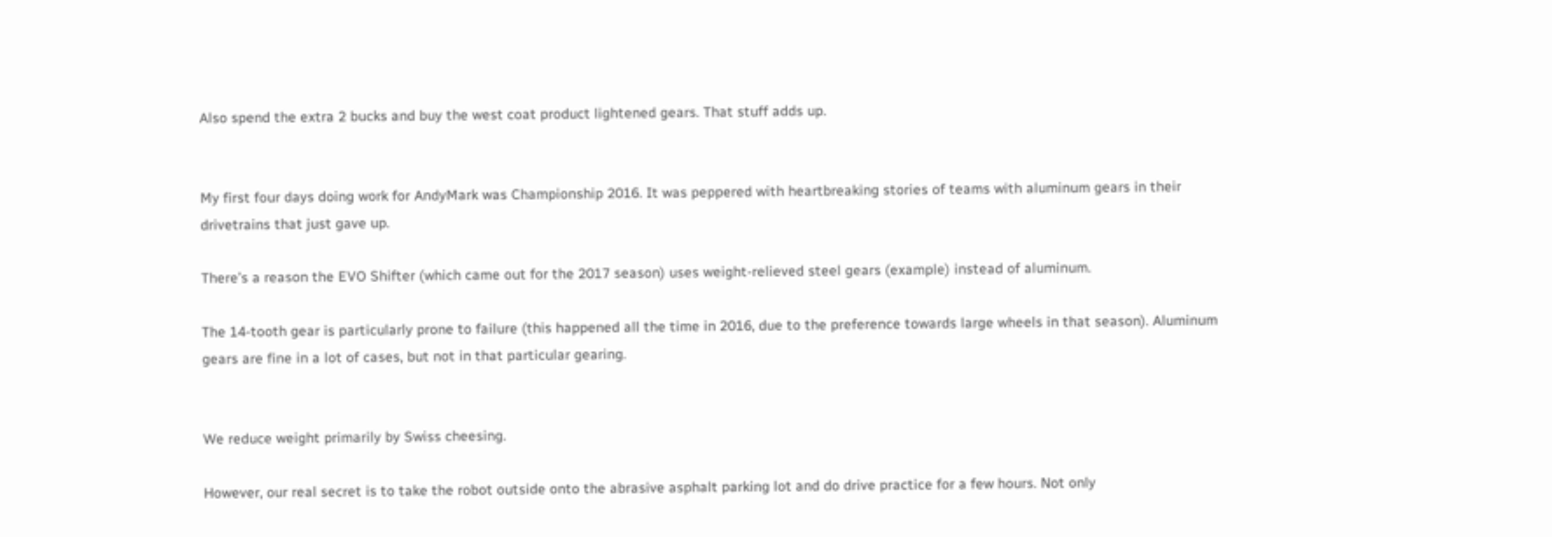Also spend the extra 2 bucks and buy the west coat product lightened gears. That stuff adds up.


My first four days doing work for AndyMark was Championship 2016. It was peppered with heartbreaking stories of teams with aluminum gears in their drivetrains that just gave up.

There’s a reason the EVO Shifter (which came out for the 2017 season) uses weight-relieved steel gears (example) instead of aluminum.

The 14-tooth gear is particularly prone to failure (this happened all the time in 2016, due to the preference towards large wheels in that season). Aluminum gears are fine in a lot of cases, but not in that particular gearing.


We reduce weight primarily by Swiss cheesing.

However, our real secret is to take the robot outside onto the abrasive asphalt parking lot and do drive practice for a few hours. Not only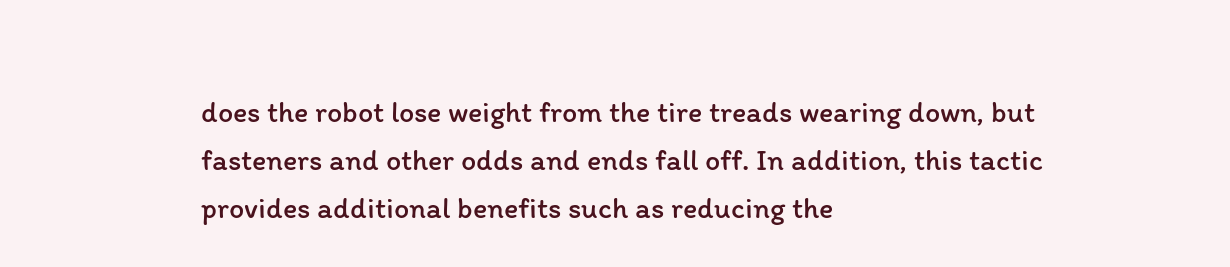does the robot lose weight from the tire treads wearing down, but fasteners and other odds and ends fall off. In addition, this tactic provides additional benefits such as reducing the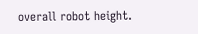overall robot height.